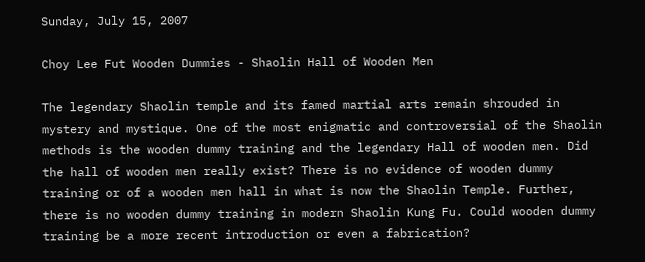Sunday, July 15, 2007

Choy Lee Fut Wooden Dummies - Shaolin Hall of Wooden Men

The legendary Shaolin temple and its famed martial arts remain shrouded in mystery and mystique. One of the most enigmatic and controversial of the Shaolin methods is the wooden dummy training and the legendary Hall of wooden men. Did the hall of wooden men really exist? There is no evidence of wooden dummy training or of a wooden men hall in what is now the Shaolin Temple. Further, there is no wooden dummy training in modern Shaolin Kung Fu. Could wooden dummy training be a more recent introduction or even a fabrication?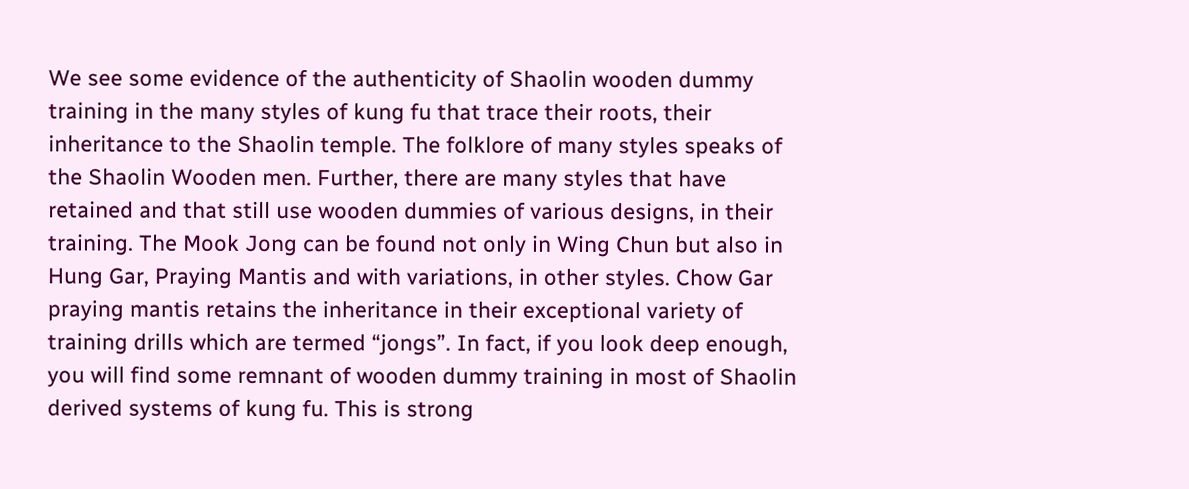We see some evidence of the authenticity of Shaolin wooden dummy training in the many styles of kung fu that trace their roots, their inheritance to the Shaolin temple. The folklore of many styles speaks of the Shaolin Wooden men. Further, there are many styles that have retained and that still use wooden dummies of various designs, in their training. The Mook Jong can be found not only in Wing Chun but also in Hung Gar, Praying Mantis and with variations, in other styles. Chow Gar praying mantis retains the inheritance in their exceptional variety of training drills which are termed “jongs”. In fact, if you look deep enough, you will find some remnant of wooden dummy training in most of Shaolin derived systems of kung fu. This is strong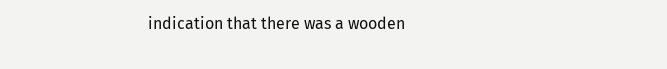indication that there was a wooden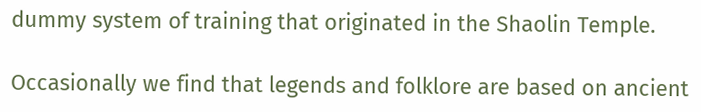dummy system of training that originated in the Shaolin Temple.

Occasionally we find that legends and folklore are based on ancient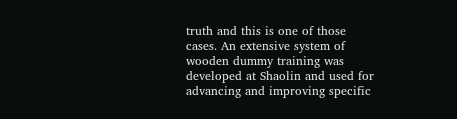truth and this is one of those cases. An extensive system of wooden dummy training was developed at Shaolin and used for advancing and improving specific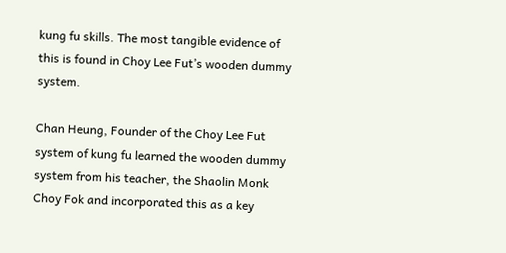kung fu skills. The most tangible evidence of this is found in Choy Lee Fut’s wooden dummy system.

Chan Heung, Founder of the Choy Lee Fut system of kung fu learned the wooden dummy system from his teacher, the Shaolin Monk Choy Fok and incorporated this as a key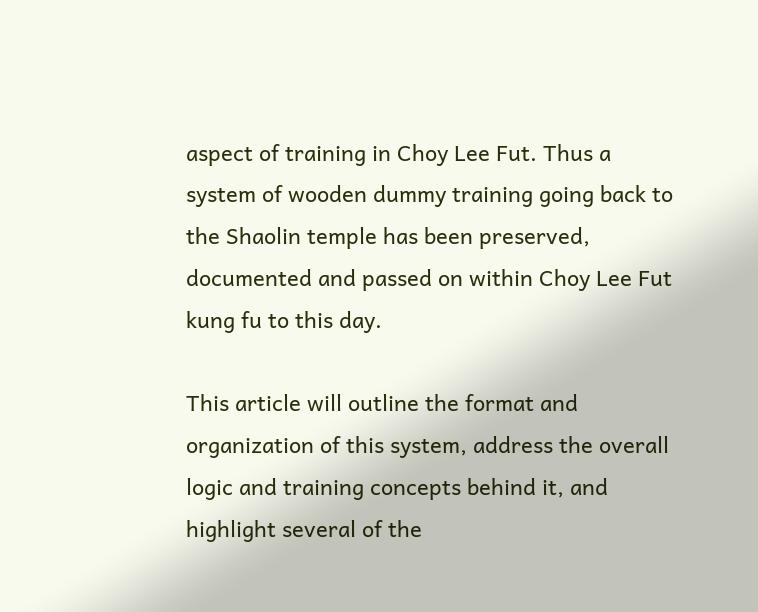aspect of training in Choy Lee Fut. Thus a system of wooden dummy training going back to the Shaolin temple has been preserved, documented and passed on within Choy Lee Fut kung fu to this day.

This article will outline the format and organization of this system, address the overall logic and training concepts behind it, and highlight several of the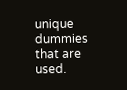unique dummies that are used.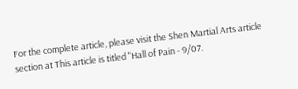For the complete article, please visit the Shen Martial Arts article section at This article is titled "Hall of Pain - 9/07.